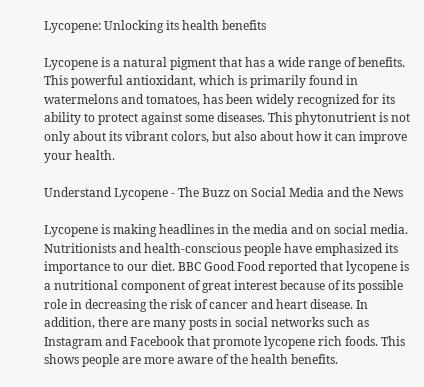Lycopene: Unlocking its health benefits

Lycopene is a natural pigment that has a wide range of benefits. This powerful antioxidant, which is primarily found in watermelons and tomatoes, has been widely recognized for its ability to protect against some diseases. This phytonutrient is not only about its vibrant colors, but also about how it can improve your health.

Understand Lycopene - The Buzz on Social Media and the News

Lycopene is making headlines in the media and on social media. Nutritionists and health-conscious people have emphasized its importance to our diet. BBC Good Food reported that lycopene is a nutritional component of great interest because of its possible role in decreasing the risk of cancer and heart disease. In addition, there are many posts in social networks such as Instagram and Facebook that promote lycopene rich foods. This shows people are more aware of the health benefits.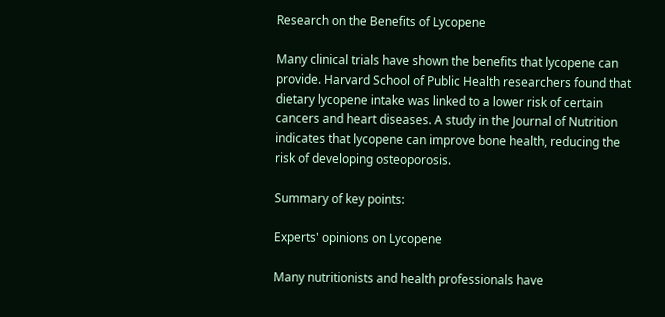Research on the Benefits of Lycopene

Many clinical trials have shown the benefits that lycopene can provide. Harvard School of Public Health researchers found that dietary lycopene intake was linked to a lower risk of certain cancers and heart diseases. A study in the Journal of Nutrition indicates that lycopene can improve bone health, reducing the risk of developing osteoporosis.

Summary of key points:

Experts' opinions on Lycopene

Many nutritionists and health professionals have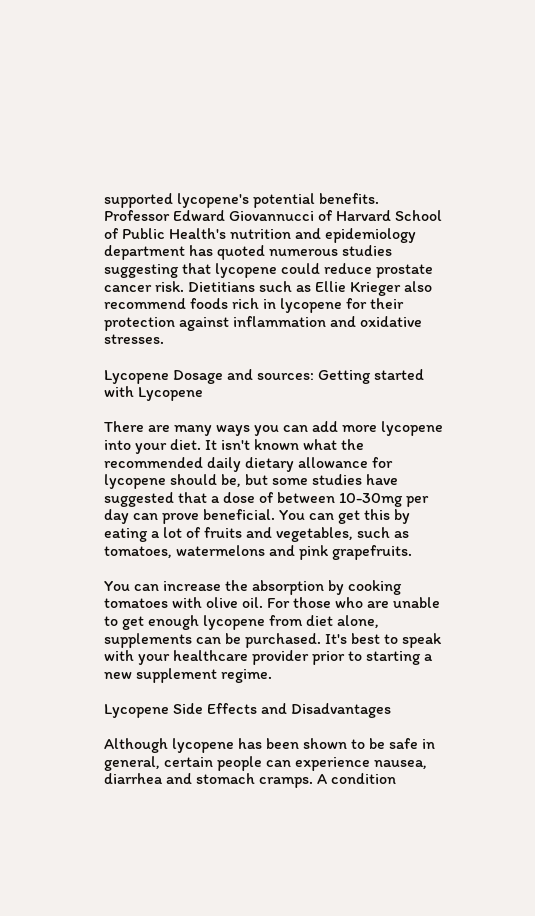supported lycopene's potential benefits. Professor Edward Giovannucci of Harvard School of Public Health's nutrition and epidemiology department has quoted numerous studies suggesting that lycopene could reduce prostate cancer risk. Dietitians such as Ellie Krieger also recommend foods rich in lycopene for their protection against inflammation and oxidative stresses.

Lycopene Dosage and sources: Getting started with Lycopene

There are many ways you can add more lycopene into your diet. It isn't known what the recommended daily dietary allowance for lycopene should be, but some studies have suggested that a dose of between 10-30mg per day can prove beneficial. You can get this by eating a lot of fruits and vegetables, such as tomatoes, watermelons and pink grapefruits.

You can increase the absorption by cooking tomatoes with olive oil. For those who are unable to get enough lycopene from diet alone, supplements can be purchased. It's best to speak with your healthcare provider prior to starting a new supplement regime.

Lycopene Side Effects and Disadvantages

Although lycopene has been shown to be safe in general, certain people can experience nausea, diarrhea and stomach cramps. A condition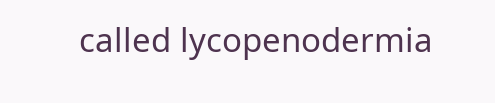called lycopenodermia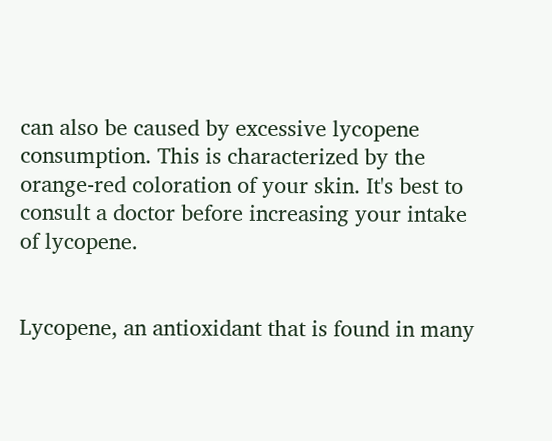can also be caused by excessive lycopene consumption. This is characterized by the orange-red coloration of your skin. It's best to consult a doctor before increasing your intake of lycopene.


Lycopene, an antioxidant that is found in many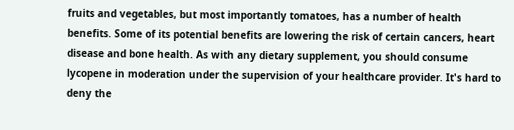fruits and vegetables, but most importantly tomatoes, has a number of health benefits. Some of its potential benefits are lowering the risk of certain cancers, heart disease and bone health. As with any dietary supplement, you should consume lycopene in moderation under the supervision of your healthcare provider. It's hard to deny the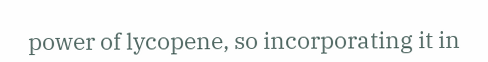power of lycopene, so incorporating it in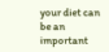your diet can be an important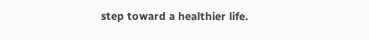step toward a healthier life.